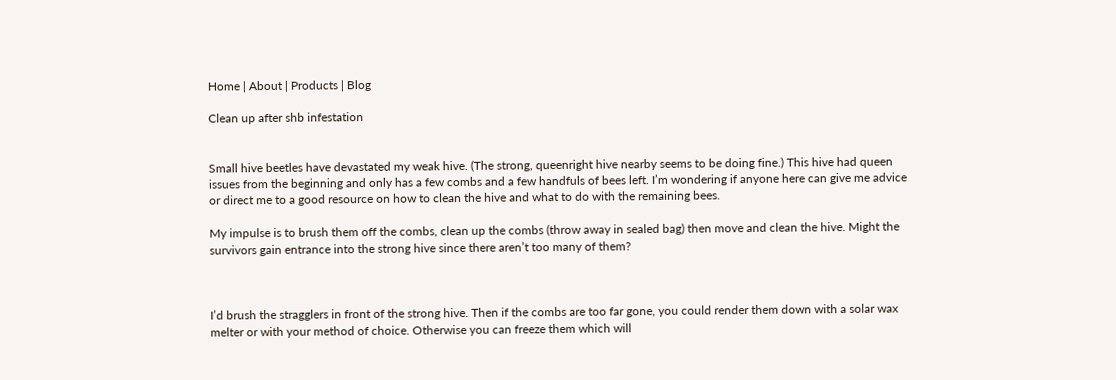Home | About | Products | Blog

Clean up after shb infestation


Small hive beetles have devastated my weak hive. (The strong, queenright hive nearby seems to be doing fine.) This hive had queen issues from the beginning and only has a few combs and a few handfuls of bees left. I’m wondering if anyone here can give me advice or direct me to a good resource on how to clean the hive and what to do with the remaining bees.

My impulse is to brush them off the combs, clean up the combs (throw away in sealed bag) then move and clean the hive. Might the survivors gain entrance into the strong hive since there aren’t too many of them?



I’d brush the stragglers in front of the strong hive. Then if the combs are too far gone, you could render them down with a solar wax melter or with your method of choice. Otherwise you can freeze them which will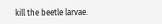kill the beetle larvae.